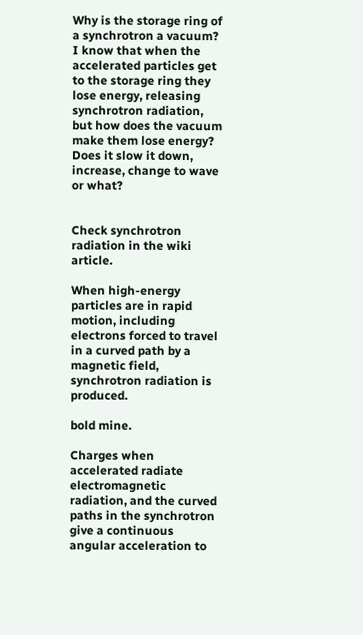Why is the storage ring of a synchrotron a vacuum? I know that when the accelerated particles get to the storage ring they lose energy, releasing synchrotron radiation, but how does the vacuum make them lose energy? Does it slow it down, increase, change to wave or what?


Check synchrotron radiation in the wiki article.

When high-energy particles are in rapid motion, including electrons forced to travel in a curved path by a magnetic field, synchrotron radiation is produced.

bold mine.

Charges when accelerated radiate electromagnetic radiation, and the curved paths in the synchrotron give a continuous angular acceleration to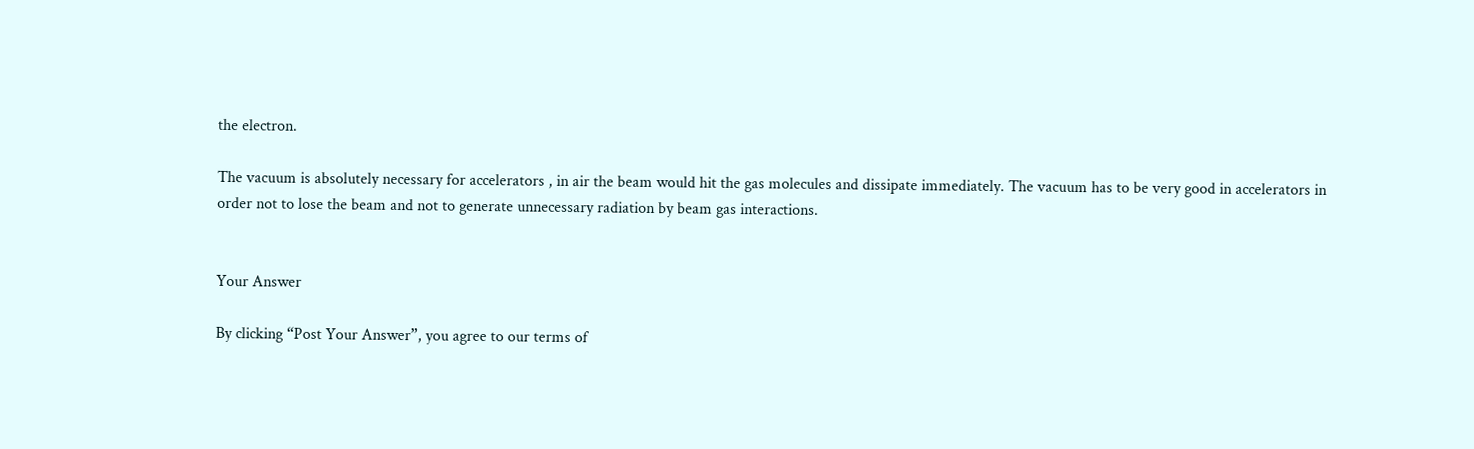the electron.

The vacuum is absolutely necessary for accelerators , in air the beam would hit the gas molecules and dissipate immediately. The vacuum has to be very good in accelerators in order not to lose the beam and not to generate unnecessary radiation by beam gas interactions.


Your Answer

By clicking “Post Your Answer”, you agree to our terms of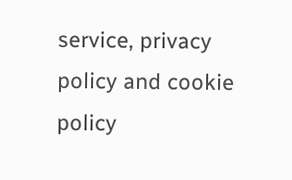service, privacy policy and cookie policy